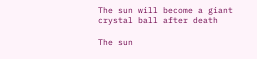The sun will become a giant crystal ball after death

The sun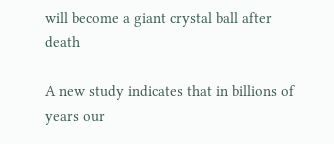will become a giant crystal ball after death

A new study indicates that in billions of years our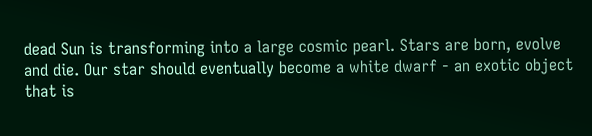dead Sun is transforming into a large cosmic pearl. Stars are born, evolve and die. Our star should eventually become a white dwarf - an exotic object that is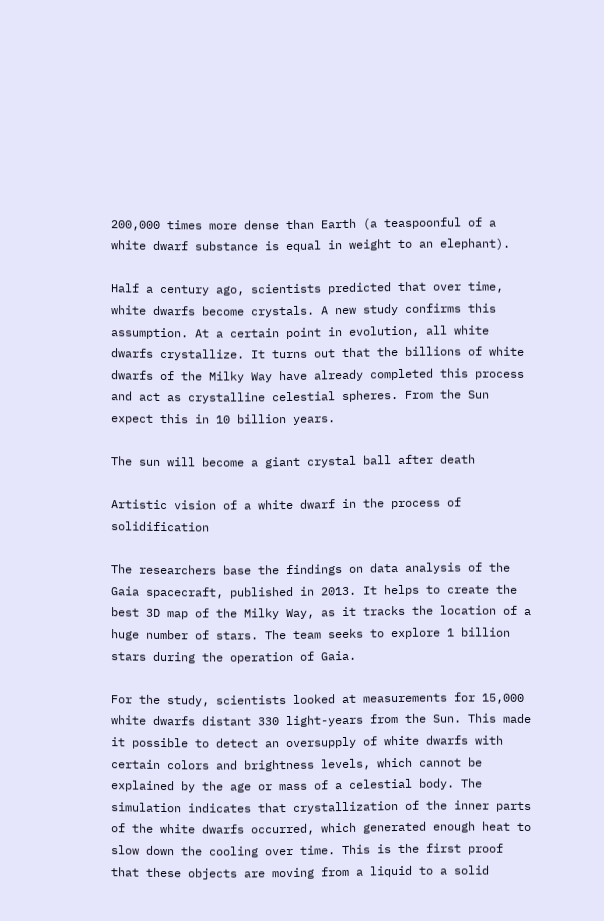200,000 times more dense than Earth (a teaspoonful of a white dwarf substance is equal in weight to an elephant).

Half a century ago, scientists predicted that over time, white dwarfs become crystals. A new study confirms this assumption. At a certain point in evolution, all white dwarfs crystallize. It turns out that the billions of white dwarfs of the Milky Way have already completed this process and act as crystalline celestial spheres. From the Sun expect this in 10 billion years.

The sun will become a giant crystal ball after death

Artistic vision of a white dwarf in the process of solidification

The researchers base the findings on data analysis of the Gaia spacecraft, published in 2013. It helps to create the best 3D map of the Milky Way, as it tracks the location of a huge number of stars. The team seeks to explore 1 billion stars during the operation of Gaia.

For the study, scientists looked at measurements for 15,000 white dwarfs distant 330 light-years from the Sun. This made it possible to detect an oversupply of white dwarfs with certain colors and brightness levels, which cannot be explained by the age or mass of a celestial body. The simulation indicates that crystallization of the inner parts of the white dwarfs occurred, which generated enough heat to slow down the cooling over time. This is the first proof that these objects are moving from a liquid to a solid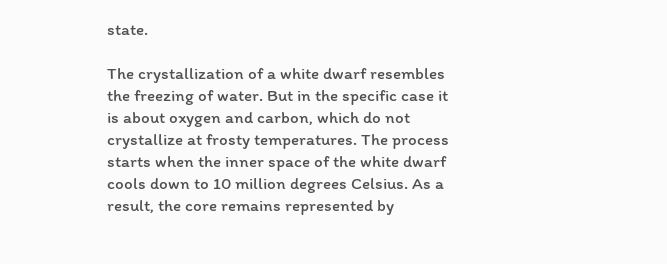state.

The crystallization of a white dwarf resembles the freezing of water. But in the specific case it is about oxygen and carbon, which do not crystallize at frosty temperatures. The process starts when the inner space of the white dwarf cools down to 10 million degrees Celsius. As a result, the core remains represented by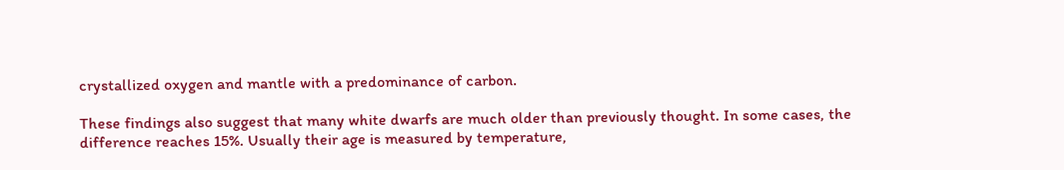crystallized oxygen and mantle with a predominance of carbon.

These findings also suggest that many white dwarfs are much older than previously thought. In some cases, the difference reaches 15%. Usually their age is measured by temperature,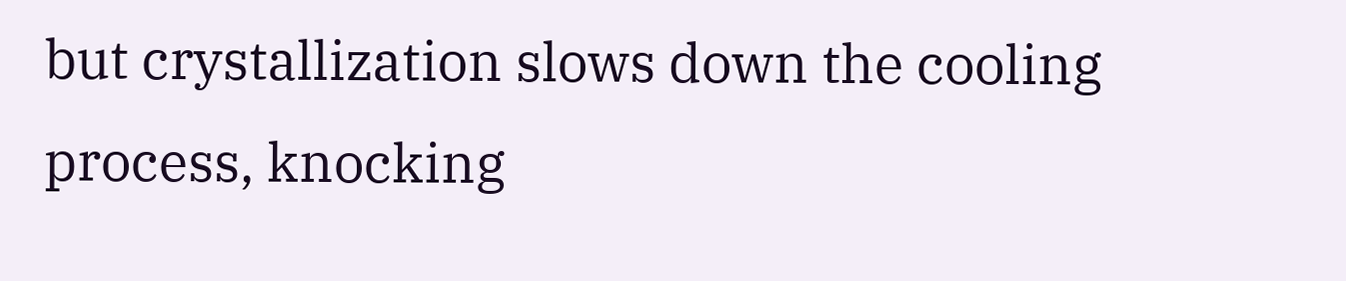but crystallization slows down the cooling process, knocking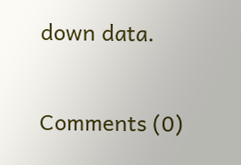down data.

Comments (0)